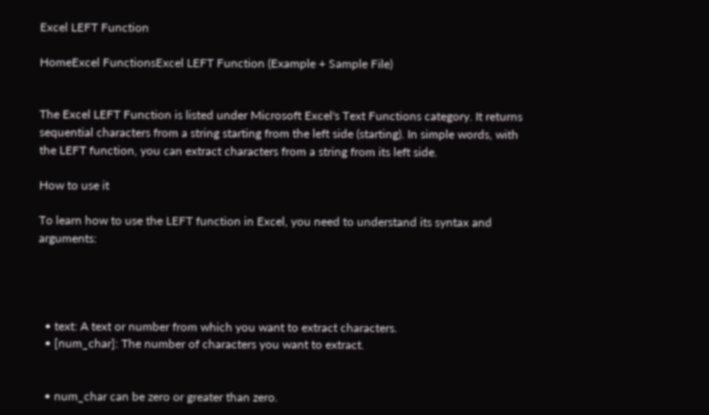Excel LEFT Function

HomeExcel FunctionsExcel LEFT Function (Example + Sample File)


The Excel LEFT Function is listed under Microsoft Excel's Text Functions category. It returns sequential characters from a string starting from the left side (starting). In simple words, with the LEFT function, you can extract characters from a string from its left side.

How to use it

To learn how to use the LEFT function in Excel, you need to understand its syntax and arguments:




  • text: A text or number from which you want to extract characters.
  • [num_char]: The number of characters you want to extract.


  • num_char can be zero or greater than zero.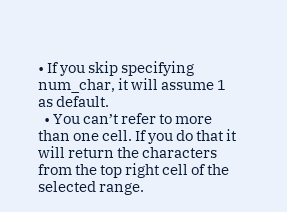• If you skip specifying num_char, it will assume 1 as default.
  • You can’t refer to more than one cell. If you do that it will return the characters from the top right cell of the selected range.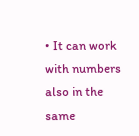• It can work with numbers also in the same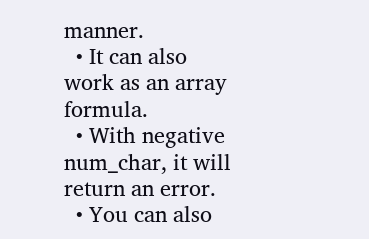manner.
  • It can also work as an array formula.
  • With negative num_char, it will return an error.
  • You can also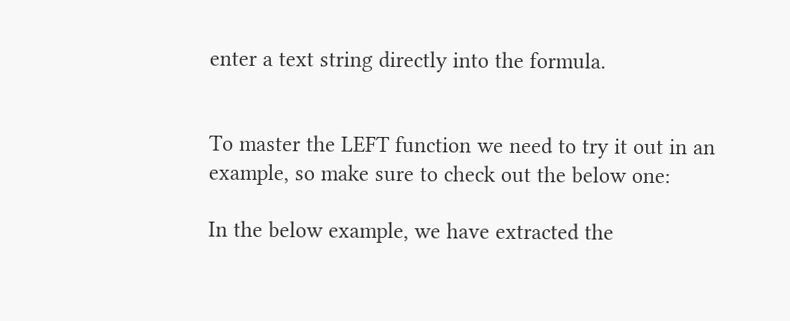enter a text string directly into the formula.


To master the LEFT function we need to try it out in an example, so make sure to check out the below one:

In the below example, we have extracted the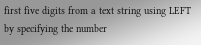first five digits from a text string using LEFT by specifying the number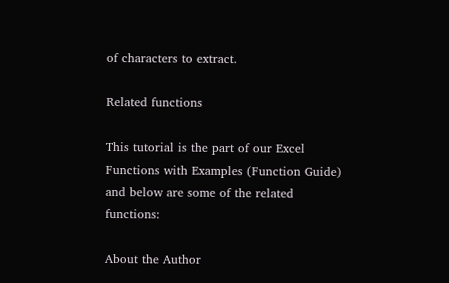of characters to extract.

Related functions

This tutorial is the part of our Excel Functions with Examples (Function Guide) and below are some of the related functions:

About the Author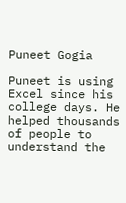Puneet Gogia

Puneet is using Excel since his college days. He helped thousands of people to understand the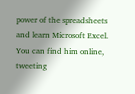power of the spreadsheets and learn Microsoft Excel. You can find him online, tweeting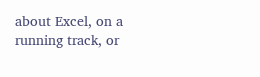about Excel, on a running track, or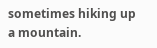sometimes hiking up a mountain.